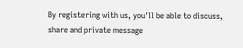By registering with us, you'll be able to discuss, share and private message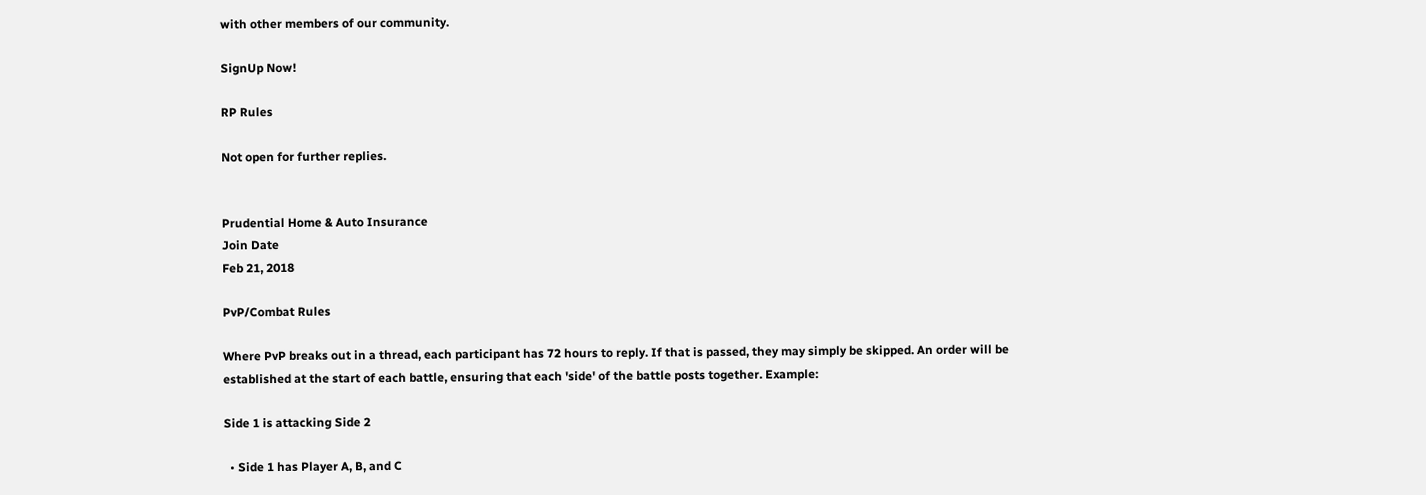with other members of our community.

SignUp Now!

RP Rules

Not open for further replies.


Prudential Home & Auto Insurance
Join Date
Feb 21, 2018

PvP/Combat Rules

Where PvP breaks out in a thread, each participant has 72 hours to reply. If that is passed, they may simply be skipped. An order will be established at the start of each battle, ensuring that each 'side' of the battle posts together. Example:

Side 1 is attacking Side 2

  • Side 1 has Player A, B, and C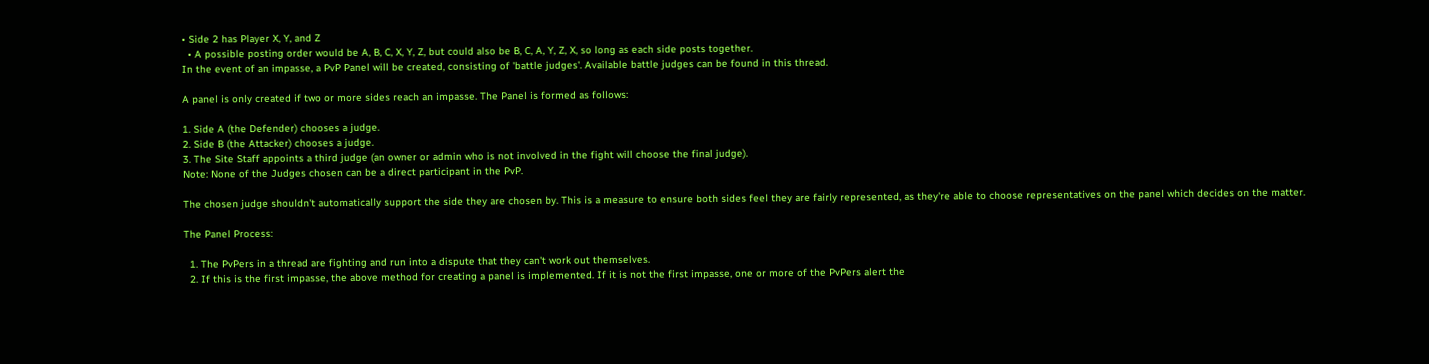• Side 2 has Player X, Y, and Z
  • A possible posting order would be A, B, C, X, Y, Z, but could also be B, C, A, Y, Z, X, so long as each side posts together.
In the event of an impasse, a PvP Panel will be created, consisting of 'battle judges'. Available battle judges can be found in this thread.

A panel is only created if two or more sides reach an impasse. The Panel is formed as follows:

1. Side A (the Defender) chooses a judge.
2. Side B (the Attacker) chooses a judge.
3. The Site Staff appoints a third judge (an owner or admin who is not involved in the fight will choose the final judge).
Note: None of the Judges chosen can be a direct participant in the PvP.

The chosen judge shouldn't automatically support the side they are chosen by. This is a measure to ensure both sides feel they are fairly represented, as they're able to choose representatives on the panel which decides on the matter.

The Panel Process:

  1. The PvPers in a thread are fighting and run into a dispute that they can't work out themselves.
  2. If this is the first impasse, the above method for creating a panel is implemented. If it is not the first impasse, one or more of the PvPers alert the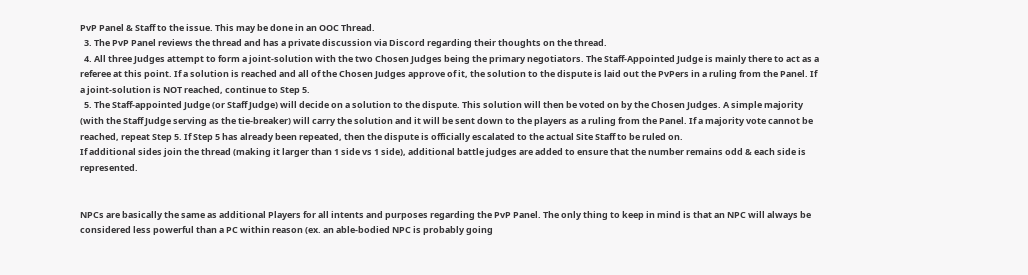PvP Panel & Staff to the issue. This may be done in an OOC Thread.
  3. The PvP Panel reviews the thread and has a private discussion via Discord regarding their thoughts on the thread.
  4. All three Judges attempt to form a joint-solution with the two Chosen Judges being the primary negotiators. The Staff-Appointed Judge is mainly there to act as a referee at this point. If a solution is reached and all of the Chosen Judges approve of it, the solution to the dispute is laid out the PvPers in a ruling from the Panel. If a joint-solution is NOT reached, continue to Step 5.
  5. The Staff-appointed Judge (or Staff Judge) will decide on a solution to the dispute. This solution will then be voted on by the Chosen Judges. A simple majority (with the Staff Judge serving as the tie-breaker) will carry the solution and it will be sent down to the players as a ruling from the Panel. If a majority vote cannot be reached, repeat Step 5. If Step 5 has already been repeated, then the dispute is officially escalated to the actual Site Staff to be ruled on.
If additional sides join the thread (making it larger than 1 side vs 1 side), additional battle judges are added to ensure that the number remains odd & each side is represented.


NPCs are basically the same as additional Players for all intents and purposes regarding the PvP Panel. The only thing to keep in mind is that an NPC will always be considered less powerful than a PC within reason (ex. an able-bodied NPC is probably going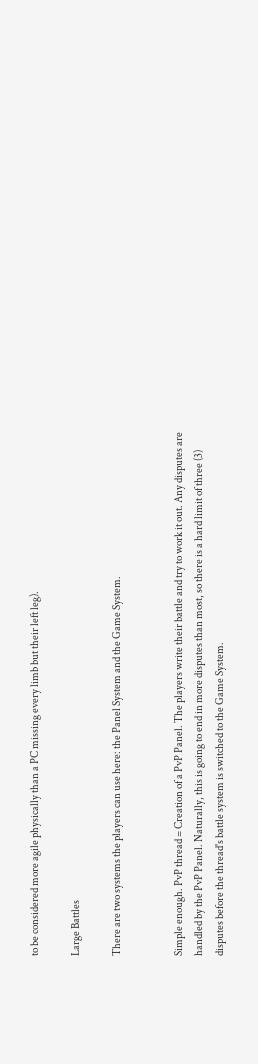to be considered more agile physically than a PC missing every limb but their left leg).

Large Battles

There are two systems the players can use here: the Panel System and the Game System.


Simple enough. PvP thread = Creation of a PvP Panel. The players write their battle and try to work it out. Any disputes are handled by the PvP Panel. Naturally, this is going to end in more disputes than most, so there is a hard limit of three (3) disputes before the thread's battle system is switched to the Game System.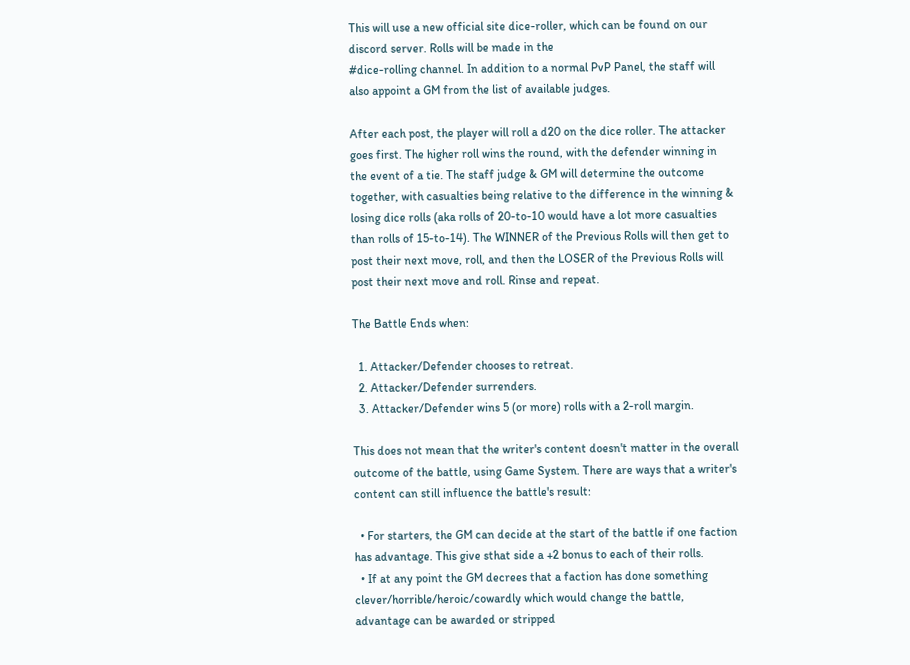This will use a new official site dice-roller, which can be found on our discord server. Rolls will be made in the
#dice-rolling channel. In addition to a normal PvP Panel, the staff will also appoint a GM from the list of available judges.

After each post, the player will roll a d20 on the dice roller. The attacker goes first. The higher roll wins the round, with the defender winning in the event of a tie. The staff judge & GM will determine the outcome together, with casualties being relative to the difference in the winning & losing dice rolls (aka rolls of 20-to-10 would have a lot more casualties than rolls of 15-to-14). The WINNER of the Previous Rolls will then get to post their next move, roll, and then the LOSER of the Previous Rolls will post their next move and roll. Rinse and repeat.

The Battle Ends when:

  1. Attacker/Defender chooses to retreat.
  2. Attacker/Defender surrenders.
  3. Attacker/Defender wins 5 (or more) rolls with a 2-roll margin.

This does not mean that the writer's content doesn't matter in the overall outcome of the battle, using Game System. There are ways that a writer's content can still influence the battle's result:

  • For starters, the GM can decide at the start of the battle if one faction has advantage. This give sthat side a +2 bonus to each of their rolls.
  • If at any point the GM decrees that a faction has done something clever/horrible/heroic/cowardly which would change the battle, advantage can be awarded or stripped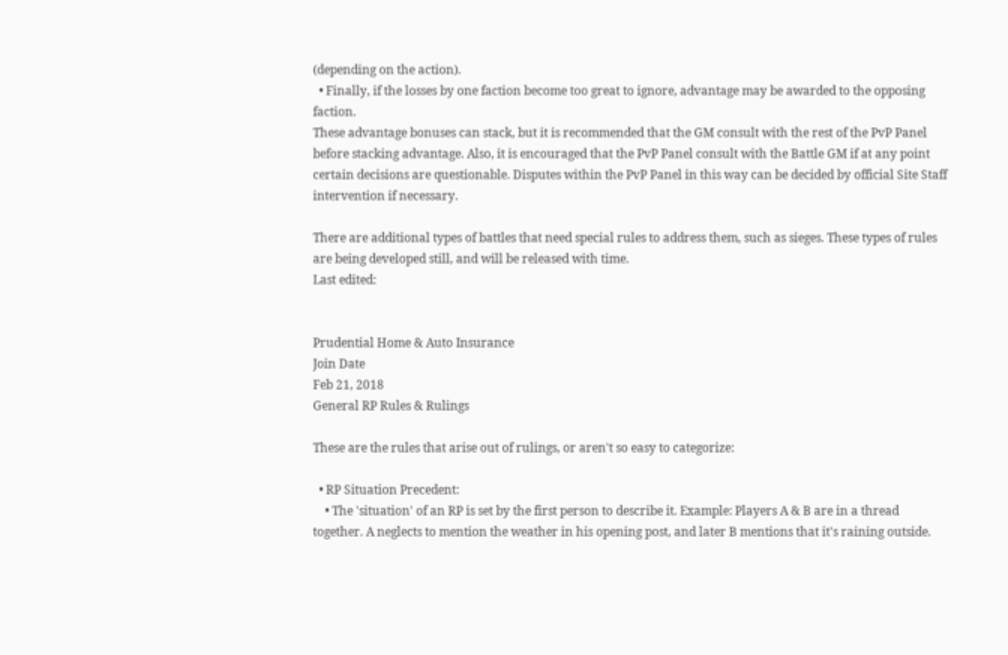(depending on the action).
  • Finally, if the losses by one faction become too great to ignore, advantage may be awarded to the opposing faction.
These advantage bonuses can stack, but it is recommended that the GM consult with the rest of the PvP Panel before stacking advantage. Also, it is encouraged that the PvP Panel consult with the Battle GM if at any point certain decisions are questionable. Disputes within the PvP Panel in this way can be decided by official Site Staff intervention if necessary.

There are additional types of battles that need special rules to address them, such as sieges. These types of rules are being developed still, and will be released with time.
Last edited:


Prudential Home & Auto Insurance
Join Date
Feb 21, 2018
General RP Rules & Rulings

These are the rules that arise out of rulings, or aren't so easy to categorize:

  • RP Situation Precedent:
    • The 'situation' of an RP is set by the first person to describe it. Example: Players A & B are in a thread together. A neglects to mention the weather in his opening post, and later B mentions that it's raining outside.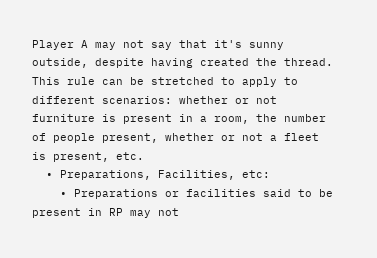Player A may not say that it's sunny outside, despite having created the thread. This rule can be stretched to apply to different scenarios: whether or not furniture is present in a room, the number of people present, whether or not a fleet is present, etc.
  • Preparations, Facilities, etc:
    • Preparations or facilities said to be present in RP may not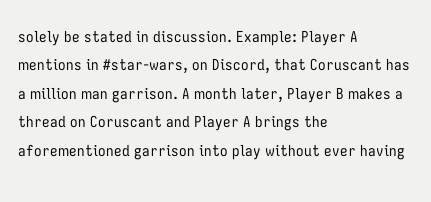solely be stated in discussion. Example: Player A mentions in #star-wars, on Discord, that Coruscant has a million man garrison. A month later, Player B makes a thread on Coruscant and Player A brings the aforementioned garrison into play without ever having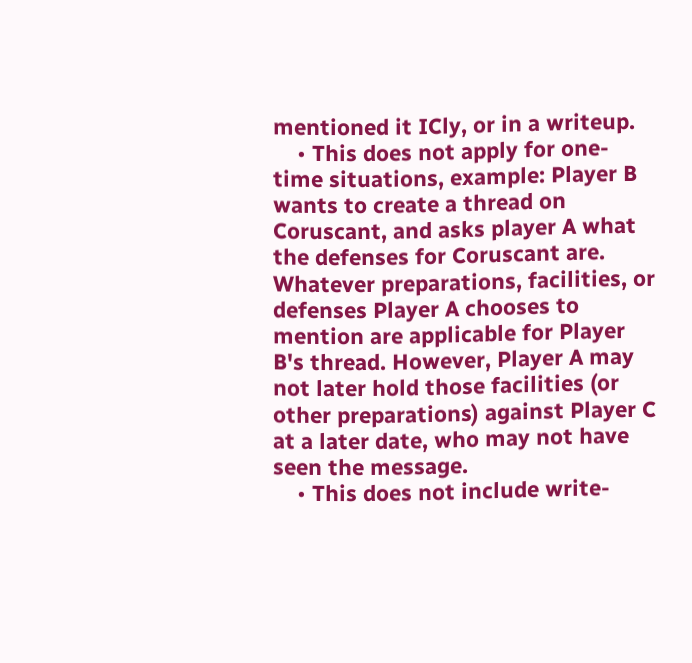mentioned it ICly, or in a writeup.
    • This does not apply for one-time situations, example: Player B wants to create a thread on Coruscant, and asks player A what the defenses for Coruscant are. Whatever preparations, facilities, or defenses Player A chooses to mention are applicable for Player B's thread. However, Player A may not later hold those facilities (or other preparations) against Player C at a later date, who may not have seen the message.
    • This does not include write-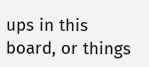ups in this board, or things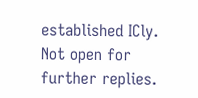established ICly.
Not open for further replies.